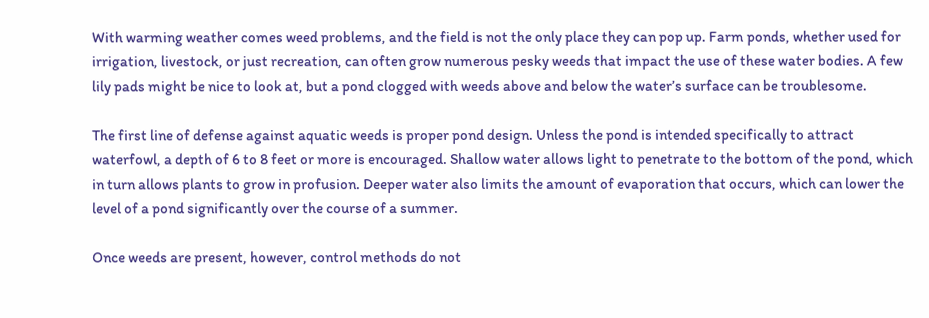With warming weather comes weed problems, and the field is not the only place they can pop up. Farm ponds, whether used for irrigation, livestock, or just recreation, can often grow numerous pesky weeds that impact the use of these water bodies. A few lily pads might be nice to look at, but a pond clogged with weeds above and below the water’s surface can be troublesome.

The first line of defense against aquatic weeds is proper pond design. Unless the pond is intended specifically to attract waterfowl, a depth of 6 to 8 feet or more is encouraged. Shallow water allows light to penetrate to the bottom of the pond, which in turn allows plants to grow in profusion. Deeper water also limits the amount of evaporation that occurs, which can lower the level of a pond significantly over the course of a summer.

Once weeds are present, however, control methods do not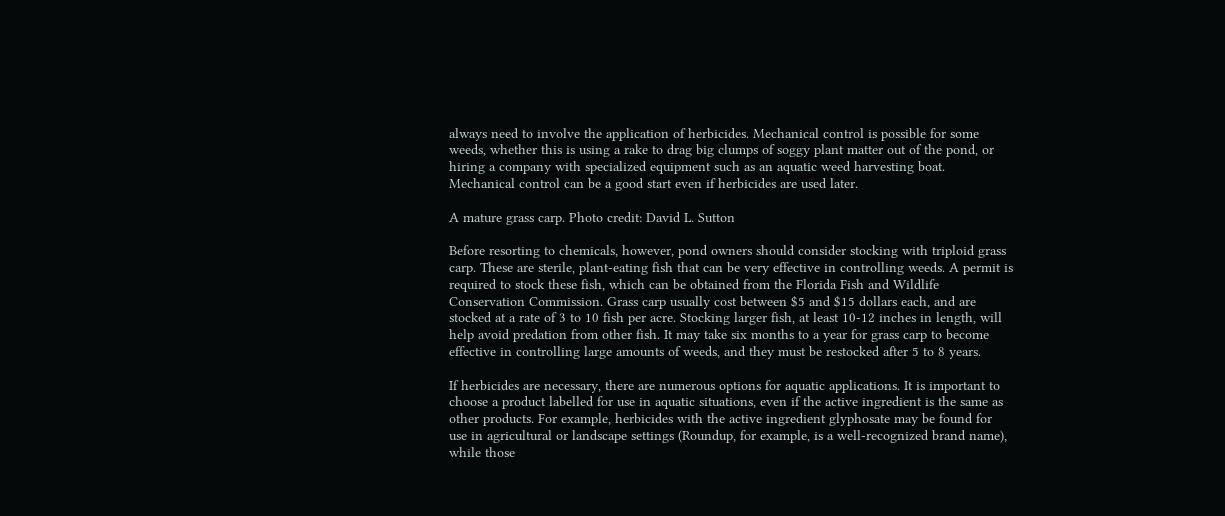always need to involve the application of herbicides. Mechanical control is possible for some weeds, whether this is using a rake to drag big clumps of soggy plant matter out of the pond, or hiring a company with specialized equipment such as an aquatic weed harvesting boat. Mechanical control can be a good start even if herbicides are used later.

A mature grass carp. Photo credit: David L. Sutton

Before resorting to chemicals, however, pond owners should consider stocking with triploid grass carp. These are sterile, plant-eating fish that can be very effective in controlling weeds. A permit is required to stock these fish, which can be obtained from the Florida Fish and Wildlife Conservation Commission. Grass carp usually cost between $5 and $15 dollars each, and are stocked at a rate of 3 to 10 fish per acre. Stocking larger fish, at least 10-12 inches in length, will help avoid predation from other fish. It may take six months to a year for grass carp to become effective in controlling large amounts of weeds, and they must be restocked after 5 to 8 years.

If herbicides are necessary, there are numerous options for aquatic applications. It is important to choose a product labelled for use in aquatic situations, even if the active ingredient is the same as other products. For example, herbicides with the active ingredient glyphosate may be found for use in agricultural or landscape settings (Roundup, for example, is a well-recognized brand name), while those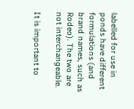labelled for use in ponds have different formulations (and brand names, such as Rodeo). The two are not interchangeable.

It is important to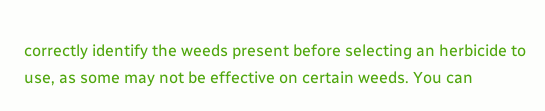correctly identify the weeds present before selecting an herbicide to use, as some may not be effective on certain weeds. You can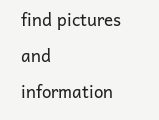find pictures and information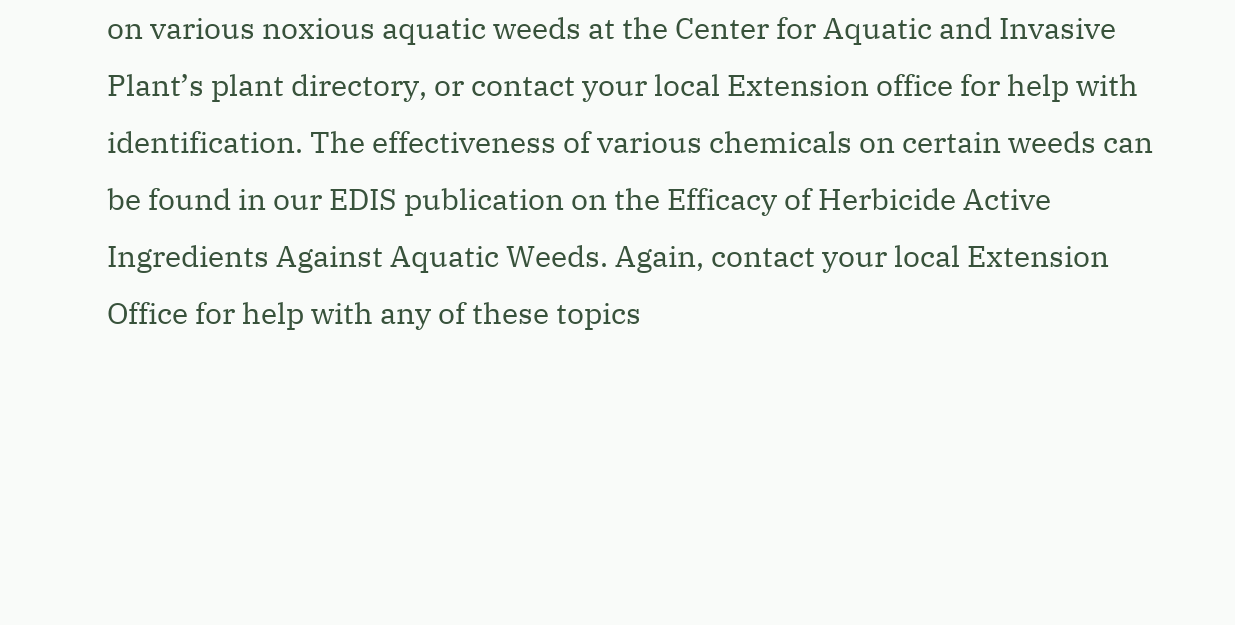on various noxious aquatic weeds at the Center for Aquatic and Invasive Plant’s plant directory, or contact your local Extension office for help with identification. The effectiveness of various chemicals on certain weeds can be found in our EDIS publication on the Efficacy of Herbicide Active Ingredients Against Aquatic Weeds. Again, contact your local Extension Office for help with any of these topics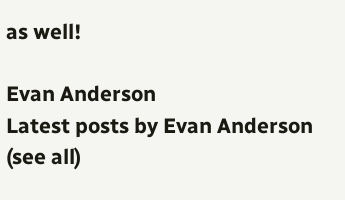as well!

Evan Anderson
Latest posts by Evan Anderson (see all)